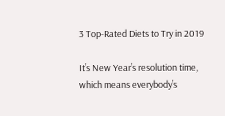3 Top-Rated Diets to Try in 2019

It’s New Year’s resolution time, which means everybody’s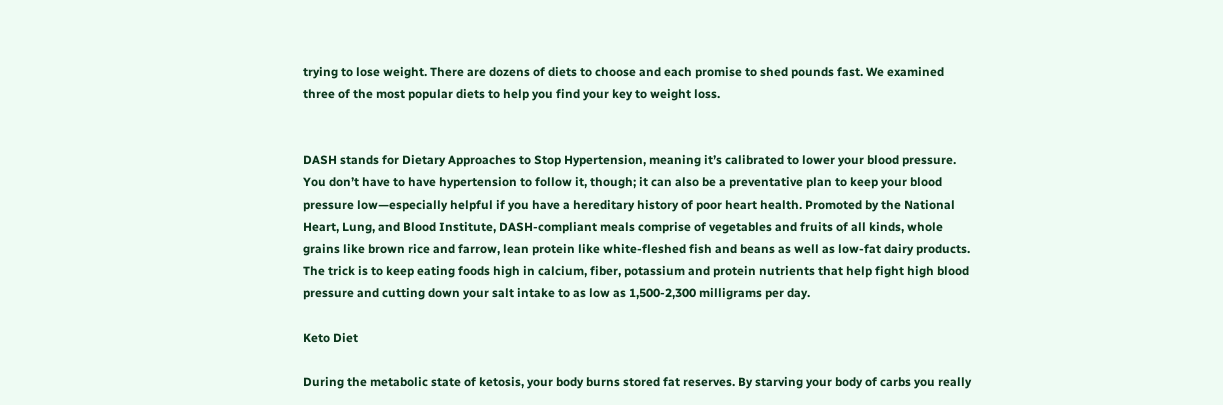trying to lose weight. There are dozens of diets to choose and each promise to shed pounds fast. We examined three of the most popular diets to help you find your key to weight loss.


DASH stands for Dietary Approaches to Stop Hypertension, meaning it’s calibrated to lower your blood pressure. You don’t have to have hypertension to follow it, though; it can also be a preventative plan to keep your blood pressure low—especially helpful if you have a hereditary history of poor heart health. Promoted by the National Heart, Lung, and Blood Institute, DASH-compliant meals comprise of vegetables and fruits of all kinds, whole grains like brown rice and farrow, lean protein like white-fleshed fish and beans as well as low-fat dairy products. The trick is to keep eating foods high in calcium, fiber, potassium and protein nutrients that help fight high blood pressure and cutting down your salt intake to as low as 1,500-2,300 milligrams per day.

Keto Diet

During the metabolic state of ketosis, your body burns stored fat reserves. By starving your body of carbs you really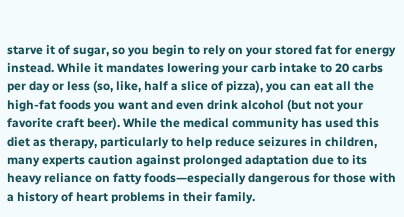starve it of sugar, so you begin to rely on your stored fat for energy instead. While it mandates lowering your carb intake to 20 carbs per day or less (so, like, half a slice of pizza), you can eat all the high-fat foods you want and even drink alcohol (but not your favorite craft beer). While the medical community has used this diet as therapy, particularly to help reduce seizures in children, many experts caution against prolonged adaptation due to its heavy reliance on fatty foods—especially dangerous for those with a history of heart problems in their family.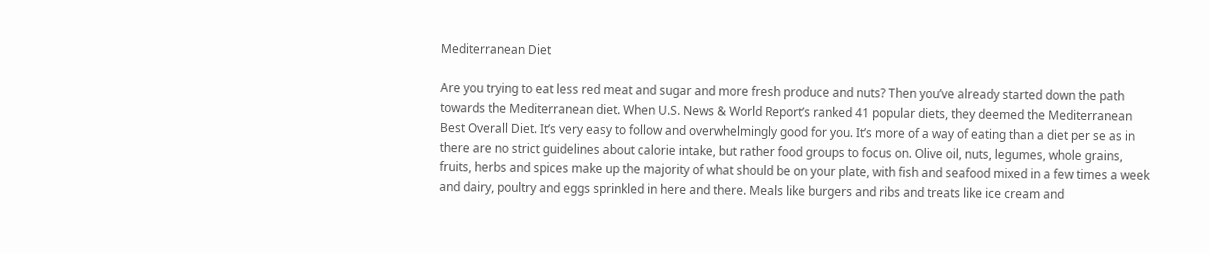Mediterranean Diet

Are you trying to eat less red meat and sugar and more fresh produce and nuts? Then you’ve already started down the path towards the Mediterranean diet. When U.S. News & World Report’s ranked 41 popular diets, they deemed the Mediterranean Best Overall Diet. It’s very easy to follow and overwhelmingly good for you. It’s more of a way of eating than a diet per se as in there are no strict guidelines about calorie intake, but rather food groups to focus on. Olive oil, nuts, legumes, whole grains, fruits, herbs and spices make up the majority of what should be on your plate, with fish and seafood mixed in a few times a week and dairy, poultry and eggs sprinkled in here and there. Meals like burgers and ribs and treats like ice cream and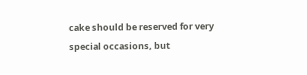cake should be reserved for very special occasions, but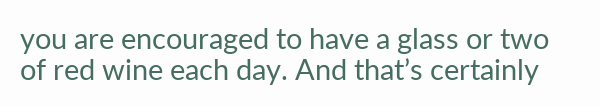you are encouraged to have a glass or two of red wine each day. And that’s certainly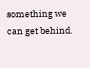something we can get behind.